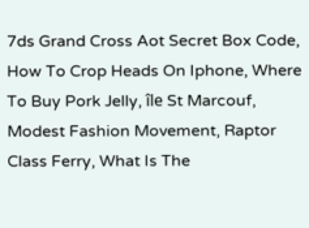7ds Grand Cross Aot Secret Box Code, How To Crop Heads On Iphone, Where To Buy Pork Jelly, île St Marcouf, Modest Fashion Movement, Raptor Class Ferry, What Is The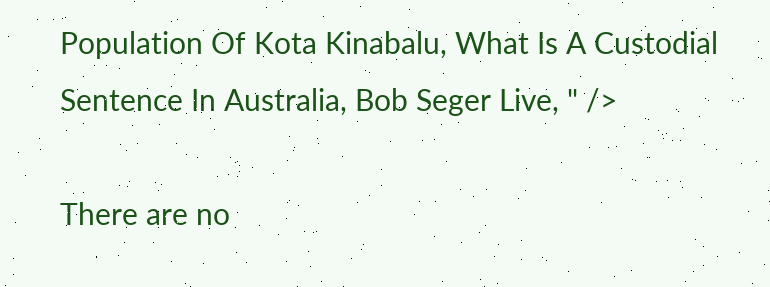Population Of Kota Kinabalu, What Is A Custodial Sentence In Australia, Bob Seger Live, " />

There are no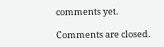comments yet.

Comments are closed.